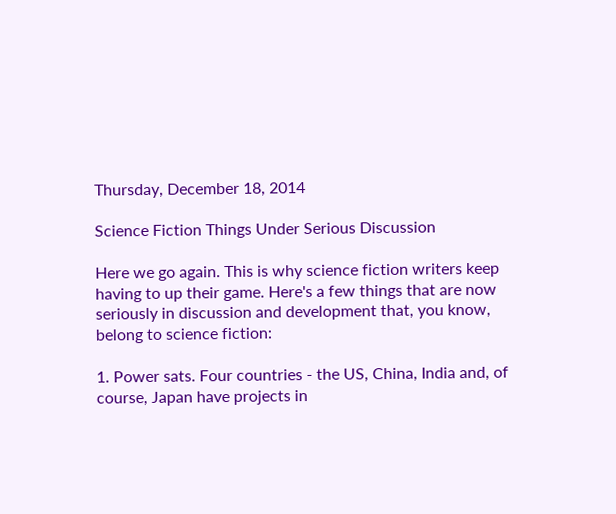Thursday, December 18, 2014

Science Fiction Things Under Serious Discussion

Here we go again. This is why science fiction writers keep having to up their game. Here's a few things that are now seriously in discussion and development that, you know, belong to science fiction:

1. Power sats. Four countries - the US, China, India and, of course, Japan have projects in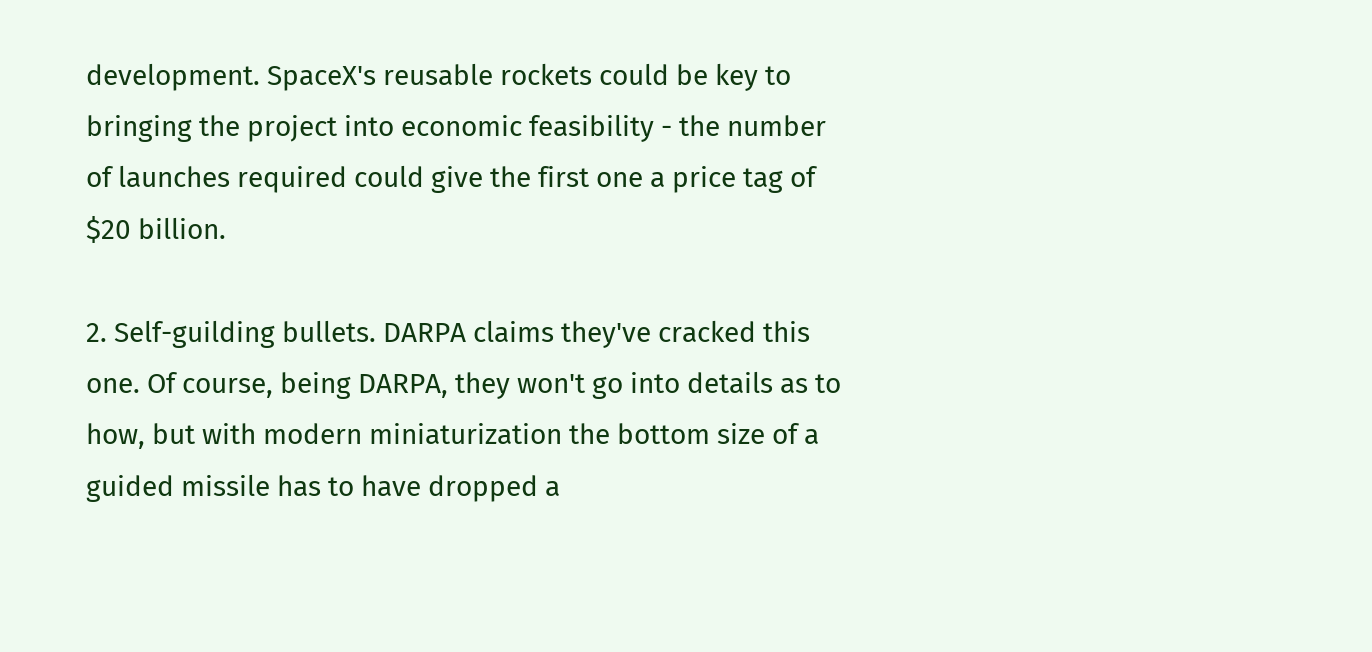development. SpaceX's reusable rockets could be key to bringing the project into economic feasibility - the number of launches required could give the first one a price tag of $20 billion.

2. Self-guilding bullets. DARPA claims they've cracked this one. Of course, being DARPA, they won't go into details as to how, but with modern miniaturization the bottom size of a guided missile has to have dropped a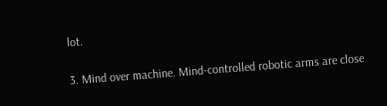lot.

3. Mind over machine. Mind-controlled robotic arms are close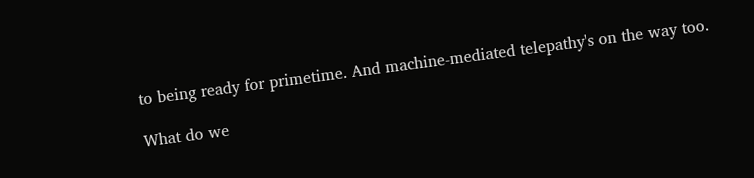to being ready for primetime. And machine-mediated telepathy's on the way too.

What do we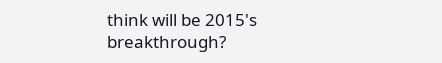think will be 2015's breakthrough?